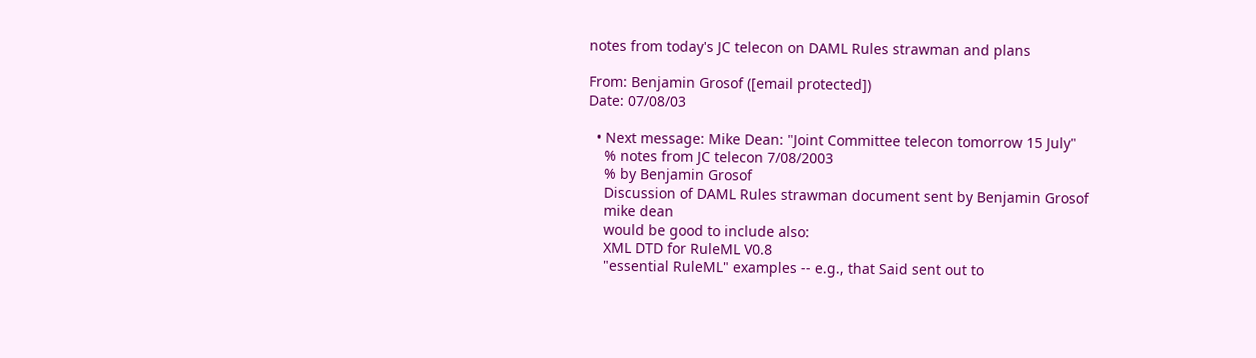notes from today's JC telecon on DAML Rules strawman and plans

From: Benjamin Grosof ([email protected])
Date: 07/08/03

  • Next message: Mike Dean: "Joint Committee telecon tomorrow 15 July"
    % notes from JC telecon 7/08/2003
    % by Benjamin Grosof
    Discussion of DAML Rules strawman document sent by Benjamin Grosof
    mike dean
    would be good to include also:
    XML DTD for RuleML V0.8
    "essential RuleML" examples -- e.g., that Said sent out to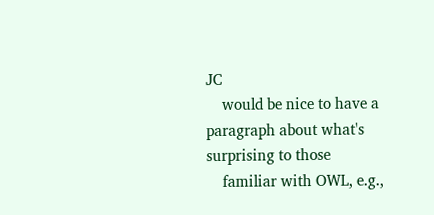JC
    would be nice to have a paragraph about what's surprising to those
    familiar with OWL, e.g.,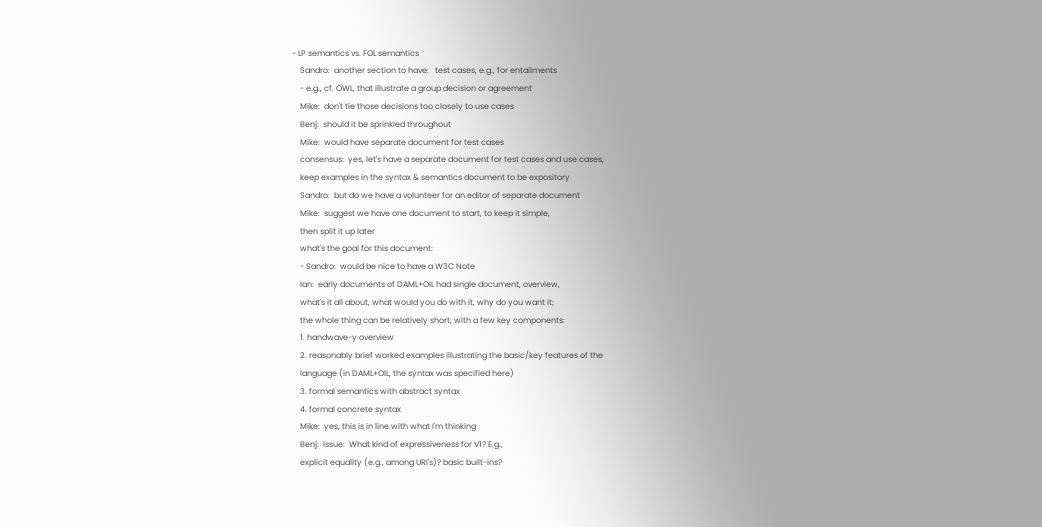- LP semantics vs. FOL semantics
    Sandro:  another section to have:   test cases, e.g., for entailments
    - e.g., cf. OWL, that illustrate a group decision or agreement
    Mike:  don't tie those decisions too closely to use cases
    Benj:  should it be sprinkled throughout
    Mike:  would have separate document for test cases
    consensus:  yes, let's have a separate document for test cases and use cases,
    keep examples in the syntax & semantics document to be expository
    Sandro:  but do we have a volunteer for an editor of separate document
    Mike:  suggest we have one document to start, to keep it simple,
    then split it up later
    what's the goal for this document:
    - Sandro:  would be nice to have a W3C Note
    Ian:  early documents of DAML+OIL had single document, overview,
    what's it all about, what would you do with it, why do you want it;
    the whole thing can be relatively short, with a few key components:
    1. handwave-y overview
    2. reasonably brief worked examples illustrating the basic/key features of the
    language (in DAML+OIL, the syntax was specified here)
    3. formal semantics with abstract syntax
    4. formal concrete syntax
    Mike:  yes, this is in line with what I'm thinking
    Benj:  issue:  What kind of expressiveness for V1? E.g.,
    explicit equality (e.g., among URI's)? basic built-ins?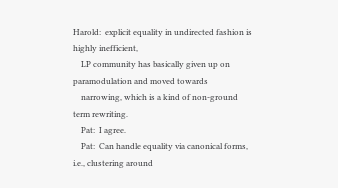Harold:  explicit equality in undirected fashion is highly inefficient,
    LP community has basically given up on paramodulation and moved towards
    narrowing, which is a kind of non-ground term rewriting.
    Pat:  I agree.
    Pat:  Can handle equality via canonical forms, i.e., clustering around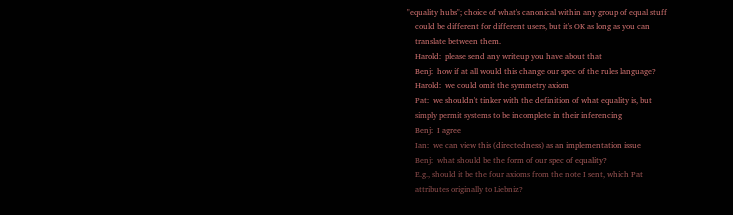"equality hubs"; choice of what's canonical within any group of equal stuff
    could be different for different users, but it's OK as long as you can
    translate between them.
    Harold:  please send any writeup you have about that
    Benj:  how if at all would this change our spec of the rules language?
    Harold:  we could omit the symmetry axiom
    Pat:  we shouldn't tinker with the definition of what equality is, but
    simply permit systems to be incomplete in their inferencing
    Benj:  I agree
    Ian:  we can view this (directedness) as an implementation issue
    Benj:  what should be the form of our spec of equality?
    E.g., should it be the four axioms from the note I sent, which Pat
    attributes originally to Liebniz?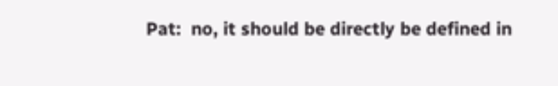Pat:  no, it should be directly be defined in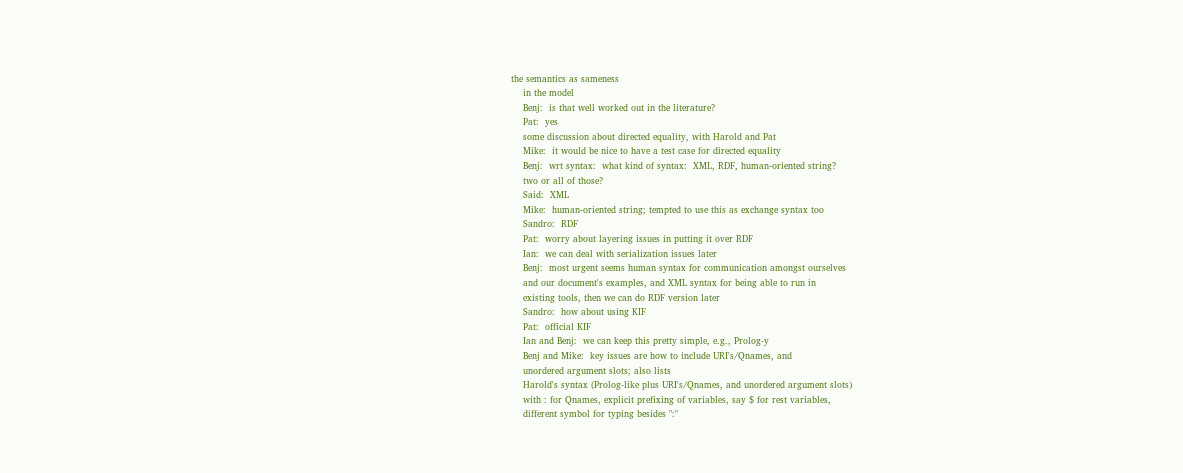the semantics as sameness
    in the model
    Benj:  is that well worked out in the literature?
    Pat:  yes
    some discussion about directed equality, with Harold and Pat
    Mike:  it would be nice to have a test case for directed equality
    Benj:  wrt syntax:  what kind of syntax:  XML, RDF, human-oriented string?
    two or all of those?
    Said:  XML
    Mike:  human-oriented string; tempted to use this as exchange syntax too
    Sandro:  RDF
    Pat:  worry about layering issues in putting it over RDF
    Ian:  we can deal with serialization issues later
    Benj:  most urgent seems human syntax for communication amongst ourselves
    and our document's examples, and XML syntax for being able to run in
    existing tools, then we can do RDF version later
    Sandro:  how about using KIF
    Pat:  official KIF
    Ian and Benj:  we can keep this pretty simple, e.g., Prolog-y
    Benj and Mike:  key issues are how to include URI's/Qnames, and
    unordered argument slots; also lists
    Harold's syntax (Prolog-like plus URI's/Qnames, and unordered argument slots)
    with : for Qnames, explicit prefixing of variables, say $ for rest variables,
    different symbol for typing besides ":"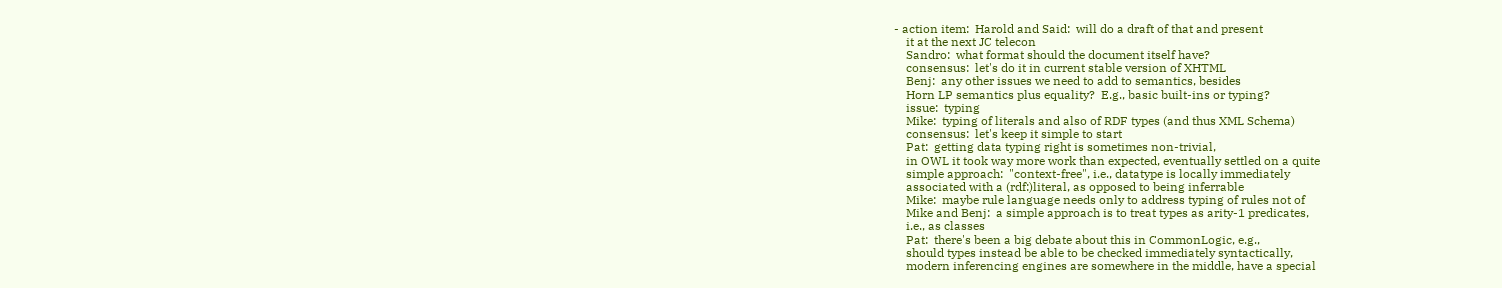- action item:  Harold and Said:  will do a draft of that and present
    it at the next JC telecon
    Sandro:  what format should the document itself have?
    consensus:  let's do it in current stable version of XHTML
    Benj:  any other issues we need to add to semantics, besides
    Horn LP semantics plus equality?  E.g., basic built-ins or typing?
    issue:  typing
    Mike:  typing of literals and also of RDF types (and thus XML Schema)
    consensus:  let's keep it simple to start
    Pat:  getting data typing right is sometimes non-trivial,
    in OWL it took way more work than expected, eventually settled on a quite
    simple approach:  "context-free", i.e., datatype is locally immediately
    associated with a (rdf:)literal, as opposed to being inferrable
    Mike:  maybe rule language needs only to address typing of rules not of
    Mike and Benj:  a simple approach is to treat types as arity-1 predicates,
    i.e., as classes
    Pat:  there's been a big debate about this in CommonLogic, e.g.,
    should types instead be able to be checked immediately syntactically,
    modern inferencing engines are somewhere in the middle, have a special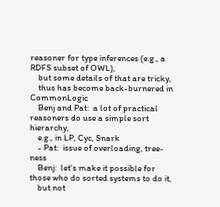reasoner for type inferences (e.g., a RDFS subset of OWL),
    but some details of that are tricky,
    thus has become back-burnered in CommonLogic
    Benj and Pat:  a lot of practical reasoners do use a simple sort hierarchy,
    e.g., in LP, Cyc, Snark
    - Pat:  issue of overloading, tree-ness
    Benj:  let's make it possible for those who do sorted systems to do it,
    but not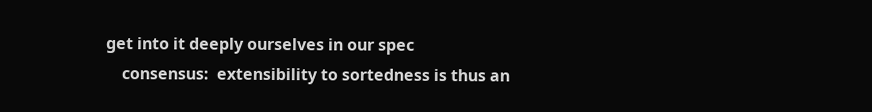get into it deeply ourselves in our spec
    consensus:  extensibility to sortedness is thus an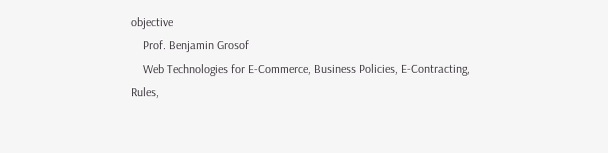objective
    Prof. Benjamin Grosof
    Web Technologies for E-Commerce, Business Policies, E-Contracting, Rules,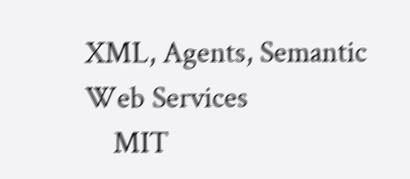XML, Agents, Semantic Web Services
    MIT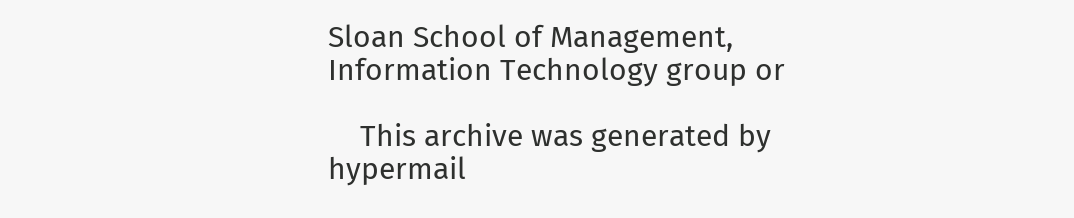Sloan School of Management, Information Technology group or

    This archive was generated by hypermail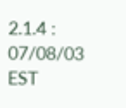2.1.4 : 07/08/03 EST